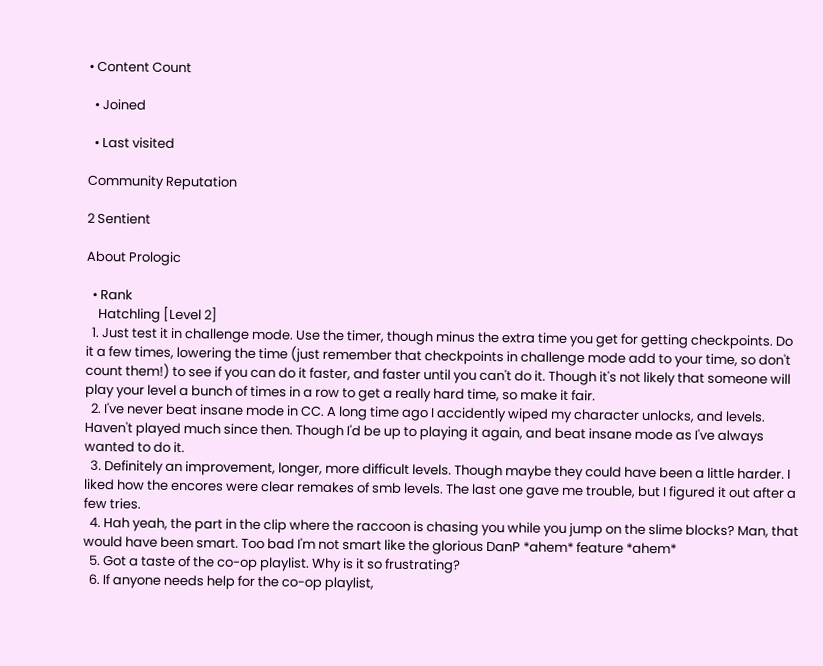• Content Count

  • Joined

  • Last visited

Community Reputation

2 Sentient

About Prologic

  • Rank
    Hatchling [Level 2]
  1. Just test it in challenge mode. Use the timer, though minus the extra time you get for getting checkpoints. Do it a few times, lowering the time (just remember that checkpoints in challenge mode add to your time, so don't count them!) to see if you can do it faster, and faster until you can't do it. Though it's not likely that someone will play your level a bunch of times in a row to get a really hard time, so make it fair.
  2. I've never beat insane mode in CC. A long time ago I accidently wiped my character unlocks, and levels. Haven't played much since then. Though I'd be up to playing it again, and beat insane mode as I've always wanted to do it.
  3. Definitely an improvement, longer, more difficult levels. Though maybe they could have been a little harder. I liked how the encores were clear remakes of smb levels. The last one gave me trouble, but I figured it out after a few tries.
  4. Hah yeah, the part in the clip where the raccoon is chasing you while you jump on the slime blocks? Man, that would have been smart. Too bad I'm not smart like the glorious DanP *ahem* feature *ahem*
  5. Got a taste of the co-op playlist. Why is it so frustrating?
  6. If anyone needs help for the co-op playlist,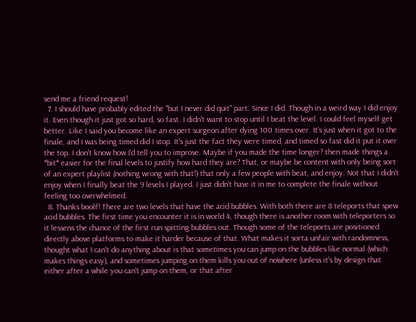send me a friend request!
  7. I should have probably edited the "but I never did quit" part. Since I did. Though in a weird way I did enjoy it. Even though it just got so hard, so fast. I didn't want to stop until I beat the level. I could feel myself get better. Like I said you become like an expert surgeon after dying 100 times over. It's just when it got to the finale, and I was being timed did I stop. It's just the fact they were timed, and timed so fast did it put it over the top. I don't know how I'd tell you to improve. Maybe if you made the time longer? then made things a *bit* easier for the final levels to justify how hard they are? That, or maybe be content with only being sort of an expert playlist (nothing wrong with that!) that only a few people with beat, and enjoy. Not that I didn't enjoy when I finally beat the 9 levels I played. I just didn't have it in me to complete the finale without feeling too overwhelmed.
  8. Thanks boolf! There are two levels that have the acid bubbles. With both there are 8 teleports that spew acid bubbles. The first time you encounter it is in world 4, though there is another room with teleporters so it lessens the chance of the first run spitting bubbles out. Though some of the teleports are positioned directly above platforms to make it harder because of that. What makes it sorta unfair with randomness, thought what I can't do anything about is that sometimes you can jump on the bubbles like normal (which makes things easy), and sometimes jumping on them kills you out of nowhere (unless it's by design that either after a while you can't jump on them, or that after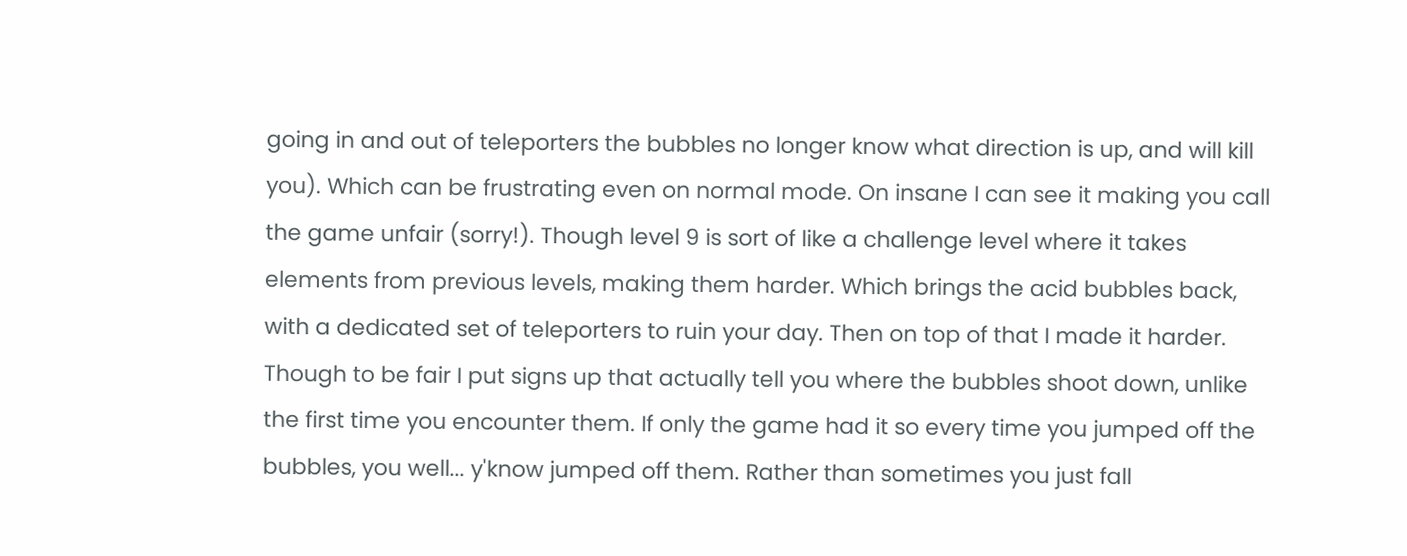going in and out of teleporters the bubbles no longer know what direction is up, and will kill you). Which can be frustrating even on normal mode. On insane I can see it making you call the game unfair (sorry!). Though level 9 is sort of like a challenge level where it takes elements from previous levels, making them harder. Which brings the acid bubbles back, with a dedicated set of teleporters to ruin your day. Then on top of that I made it harder. Though to be fair I put signs up that actually tell you where the bubbles shoot down, unlike the first time you encounter them. If only the game had it so every time you jumped off the bubbles, you well... y'know jumped off them. Rather than sometimes you just fall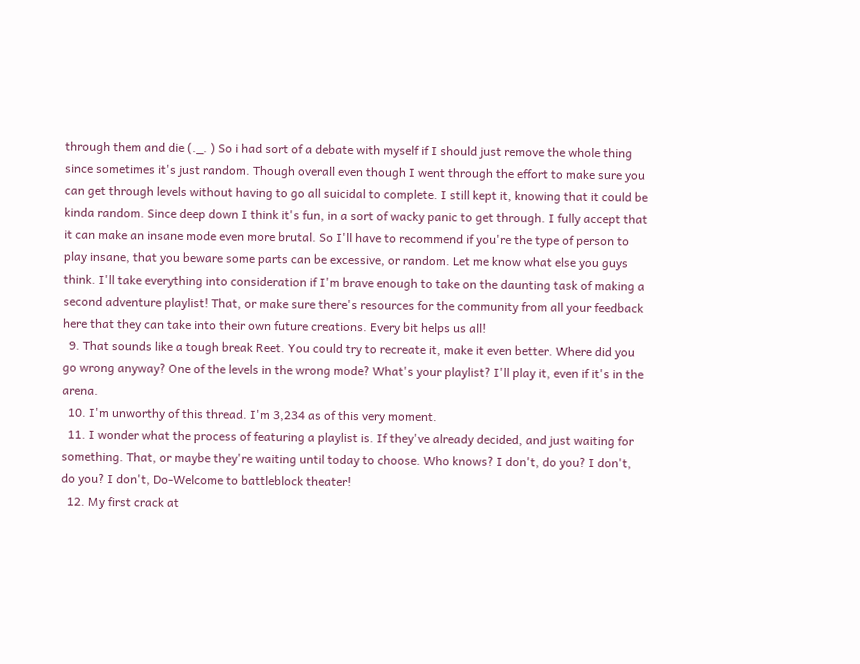through them and die (._. ) So i had sort of a debate with myself if I should just remove the whole thing since sometimes it's just random. Though overall even though I went through the effort to make sure you can get through levels without having to go all suicidal to complete. I still kept it, knowing that it could be kinda random. Since deep down I think it's fun, in a sort of wacky panic to get through. I fully accept that it can make an insane mode even more brutal. So I'll have to recommend if you're the type of person to play insane, that you beware some parts can be excessive, or random. Let me know what else you guys think. I'll take everything into consideration if I'm brave enough to take on the daunting task of making a second adventure playlist! That, or make sure there's resources for the community from all your feedback here that they can take into their own future creations. Every bit helps us all!
  9. That sounds like a tough break Reet. You could try to recreate it, make it even better. Where did you go wrong anyway? One of the levels in the wrong mode? What's your playlist? I'll play it, even if it's in the arena.
  10. I'm unworthy of this thread. I'm 3,234 as of this very moment.
  11. I wonder what the process of featuring a playlist is. If they've already decided, and just waiting for something. That, or maybe they're waiting until today to choose. Who knows? I don't, do you? I don't, do you? I don't, Do-Welcome to battleblock theater!
  12. My first crack at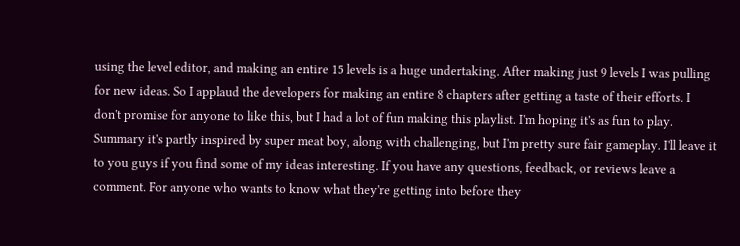using the level editor, and making an entire 15 levels is a huge undertaking. After making just 9 levels I was pulling for new ideas. So I applaud the developers for making an entire 8 chapters after getting a taste of their efforts. I don't promise for anyone to like this, but I had a lot of fun making this playlist. I'm hoping it's as fun to play. Summary it's partly inspired by super meat boy, along with challenging, but I'm pretty sure fair gameplay. I'll leave it to you guys if you find some of my ideas interesting. If you have any questions, feedback, or reviews leave a comment. For anyone who wants to know what they're getting into before they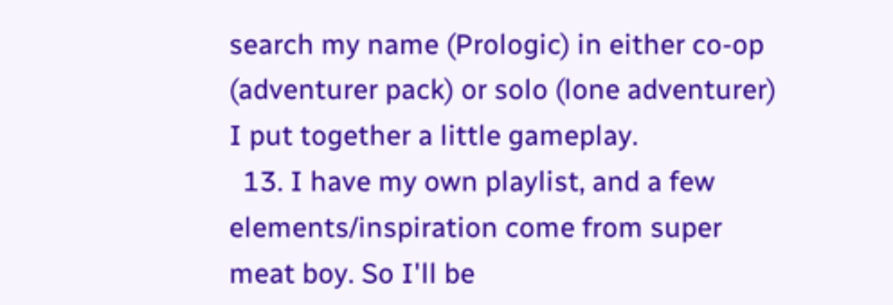search my name (Prologic) in either co-op (adventurer pack) or solo (lone adventurer) I put together a little gameplay.
  13. I have my own playlist, and a few elements/inspiration come from super meat boy. So I'll be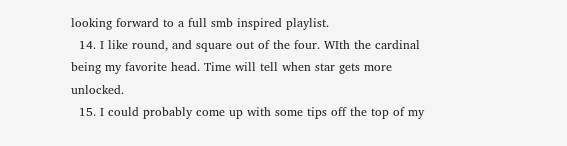looking forward to a full smb inspired playlist.
  14. I like round, and square out of the four. WIth the cardinal being my favorite head. Time will tell when star gets more unlocked.
  15. I could probably come up with some tips off the top of my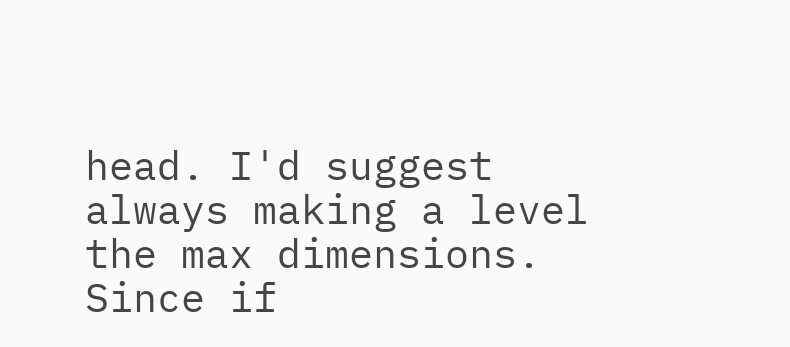head. I'd suggest always making a level the max dimensions. Since if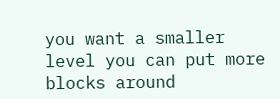you want a smaller level you can put more blocks around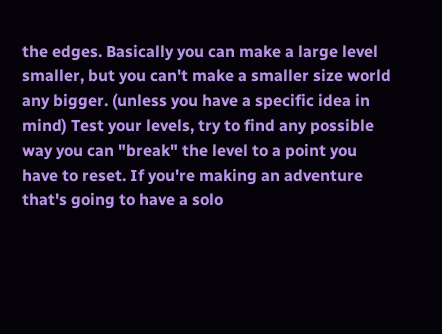the edges. Basically you can make a large level smaller, but you can't make a smaller size world any bigger. (unless you have a specific idea in mind) Test your levels, try to find any possible way you can "break" the level to a point you have to reset. If you're making an adventure that's going to have a solo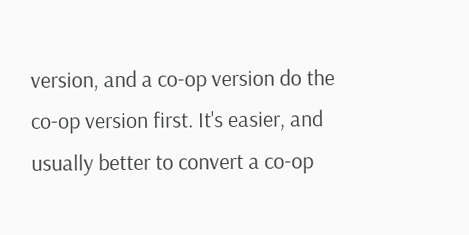version, and a co-op version do the co-op version first. It's easier, and usually better to convert a co-op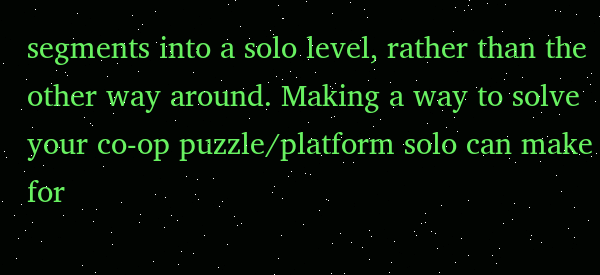segments into a solo level, rather than the other way around. Making a way to solve your co-op puzzle/platform solo can make for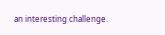an interesting challenge.